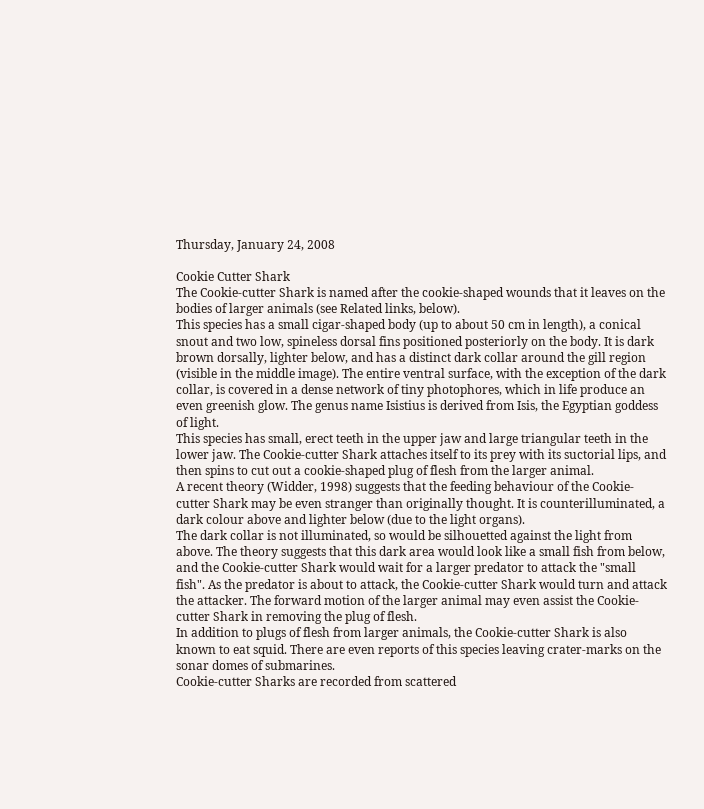Thursday, January 24, 2008

Cookie Cutter Shark
The Cookie-cutter Shark is named after the cookie-shaped wounds that it leaves on the bodies of larger animals (see Related links, below).
This species has a small cigar-shaped body (up to about 50 cm in length), a conical snout and two low, spineless dorsal fins positioned posteriorly on the body. It is dark brown dorsally, lighter below, and has a distinct dark collar around the gill region (visible in the middle image). The entire ventral surface, with the exception of the dark collar, is covered in a dense network of tiny photophores, which in life produce an even greenish glow. The genus name Isistius is derived from Isis, the Egyptian goddess of light.
This species has small, erect teeth in the upper jaw and large triangular teeth in the lower jaw. The Cookie-cutter Shark attaches itself to its prey with its suctorial lips, and then spins to cut out a cookie-shaped plug of flesh from the larger animal.
A recent theory (Widder, 1998) suggests that the feeding behaviour of the Cookie-cutter Shark may be even stranger than originally thought. It is counterilluminated, a dark colour above and lighter below (due to the light organs).
The dark collar is not illuminated, so would be silhouetted against the light from above. The theory suggests that this dark area would look like a small fish from below, and the Cookie-cutter Shark would wait for a larger predator to attack the "small fish". As the predator is about to attack, the Cookie-cutter Shark would turn and attack the attacker. The forward motion of the larger animal may even assist the Cookie-cutter Shark in removing the plug of flesh.
In addition to plugs of flesh from larger animals, the Cookie-cutter Shark is also known to eat squid. There are even reports of this species leaving crater-marks on the sonar domes of submarines.
Cookie-cutter Sharks are recorded from scattered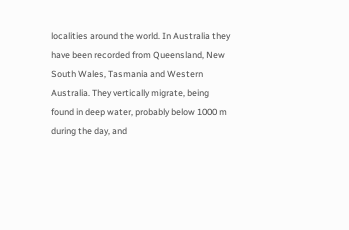localities around the world. In Australia they have been recorded from Queensland, New South Wales, Tasmania and Western Australia. They vertically migrate, being found in deep water, probably below 1000 m during the day, and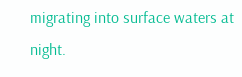migrating into surface waters at night.